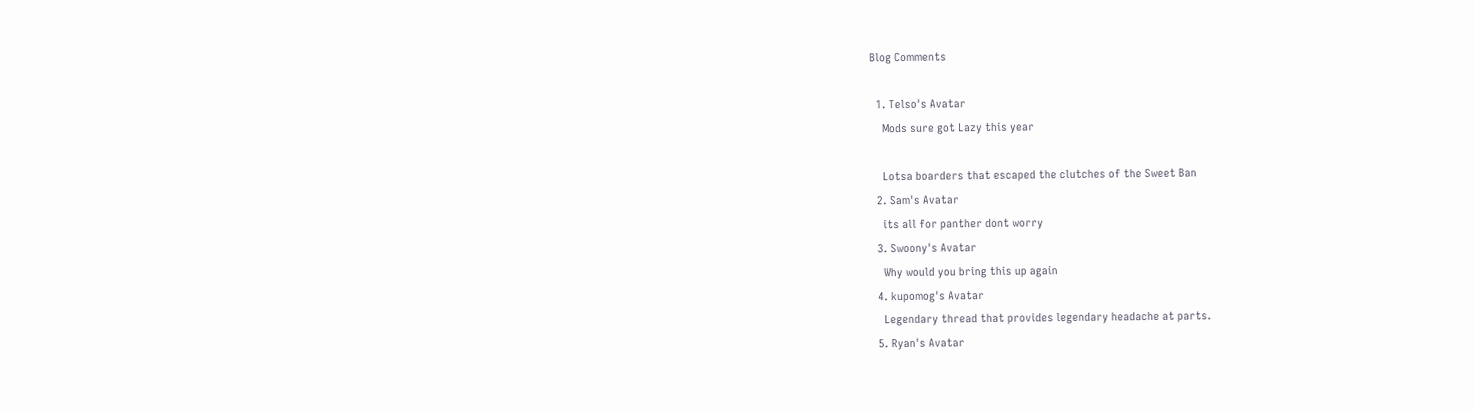Blog Comments

  1. Telso's Avatar
    Mods sure got Lazy this year

    Lotsa boarders that escaped the clutches of the Sweet Ban
  2. Sam's Avatar
    its all for panther dont worry
  3. Swoony's Avatar
    Why would you bring this up again
  4. kupomog's Avatar
    Legendary thread that provides legendary headache at parts.
  5. Ryan's Avatar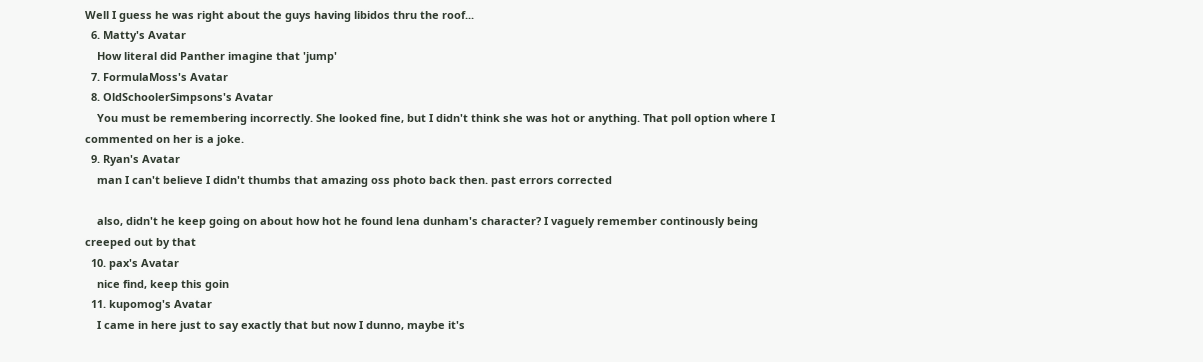Well I guess he was right about the guys having libidos thru the roof...
  6. Matty's Avatar
    How literal did Panther imagine that 'jump'
  7. FormulaMoss's Avatar
  8. OldSchoolerSimpsons's Avatar
    You must be remembering incorrectly. She looked fine, but I didn't think she was hot or anything. That poll option where I commented on her is a joke.
  9. Ryan's Avatar
    man I can't believe I didn't thumbs that amazing oss photo back then. past errors corrected

    also, didn't he keep going on about how hot he found lena dunham's character? I vaguely remember continously being creeped out by that
  10. pax's Avatar
    nice find, keep this goin
  11. kupomog's Avatar
    I came in here just to say exactly that but now I dunno, maybe it's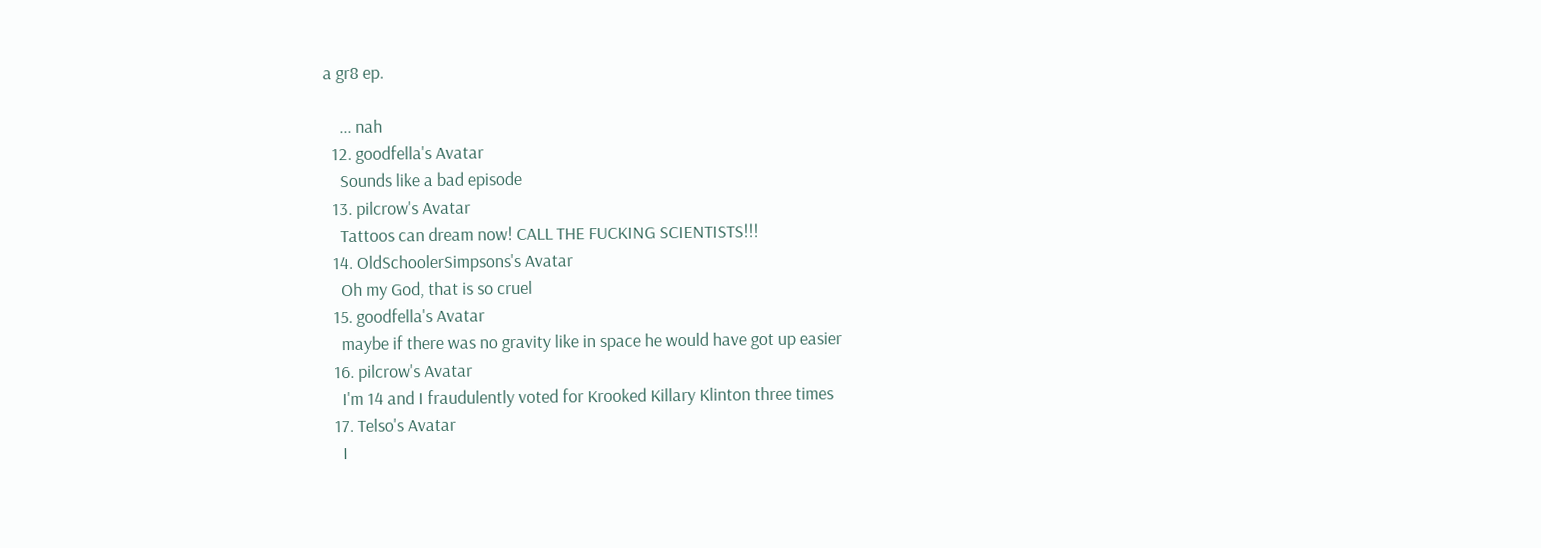a gr8 ep.

    ... nah
  12. goodfella's Avatar
    Sounds like a bad episode
  13. pilcrow's Avatar
    Tattoos can dream now! CALL THE FUCKING SCIENTISTS!!!
  14. OldSchoolerSimpsons's Avatar
    Oh my God, that is so cruel
  15. goodfella's Avatar
    maybe if there was no gravity like in space he would have got up easier
  16. pilcrow's Avatar
    I'm 14 and I fraudulently voted for Krooked Killary Klinton three times
  17. Telso's Avatar
    I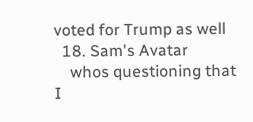voted for Trump as well
  18. Sam's Avatar
    whos questioning that I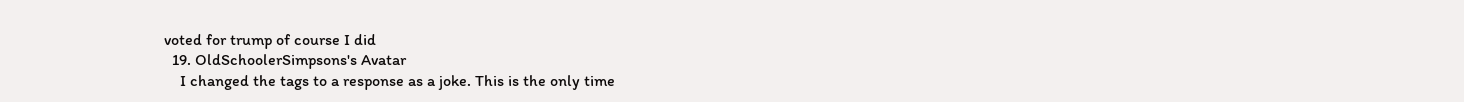voted for trump of course I did
  19. OldSchoolerSimpsons's Avatar
    I changed the tags to a response as a joke. This is the only time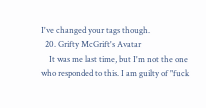I've changed your tags though.
  20. Grifty McGrift's Avatar
    It was me last time, but I'm not the one who responded to this. I am guilty of "fuck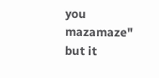you mazamaze" but it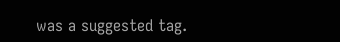was a suggested tag.